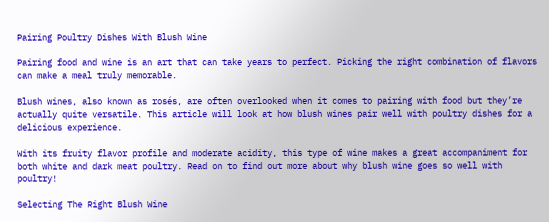Pairing Poultry Dishes With Blush Wine

Pairing food and wine is an art that can take years to perfect. Picking the right combination of flavors can make a meal truly memorable.

Blush wines, also known as rosés, are often overlooked when it comes to pairing with food but they’re actually quite versatile. This article will look at how blush wines pair well with poultry dishes for a delicious experience.

With its fruity flavor profile and moderate acidity, this type of wine makes a great accompaniment for both white and dark meat poultry. Read on to find out more about why blush wine goes so well with poultry!

Selecting The Right Blush Wine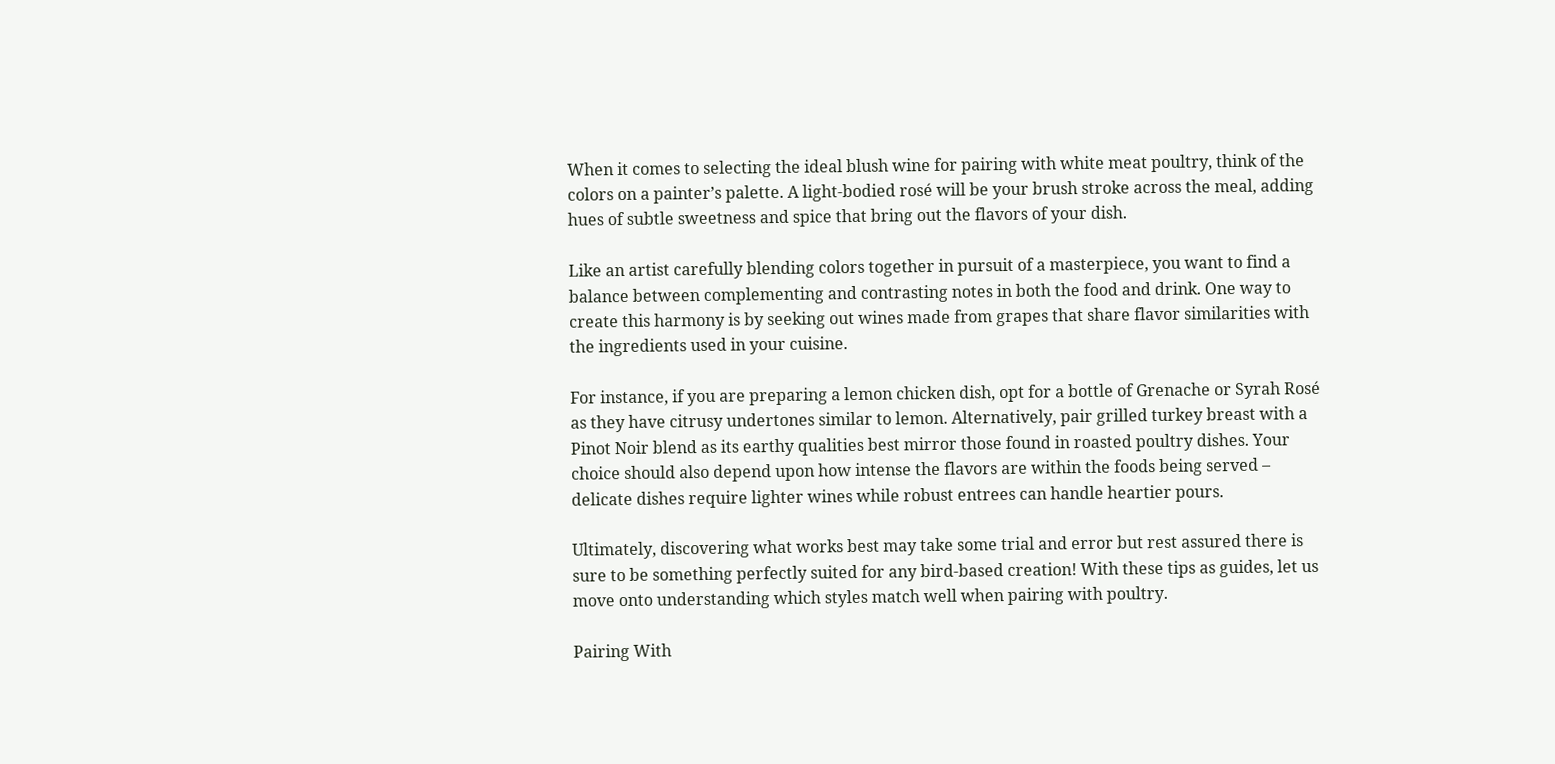When it comes to selecting the ideal blush wine for pairing with white meat poultry, think of the colors on a painter’s palette. A light-bodied rosé will be your brush stroke across the meal, adding hues of subtle sweetness and spice that bring out the flavors of your dish.

Like an artist carefully blending colors together in pursuit of a masterpiece, you want to find a balance between complementing and contrasting notes in both the food and drink. One way to create this harmony is by seeking out wines made from grapes that share flavor similarities with the ingredients used in your cuisine.

For instance, if you are preparing a lemon chicken dish, opt for a bottle of Grenache or Syrah Rosé as they have citrusy undertones similar to lemon. Alternatively, pair grilled turkey breast with a Pinot Noir blend as its earthy qualities best mirror those found in roasted poultry dishes. Your choice should also depend upon how intense the flavors are within the foods being served – delicate dishes require lighter wines while robust entrees can handle heartier pours.

Ultimately, discovering what works best may take some trial and error but rest assured there is sure to be something perfectly suited for any bird-based creation! With these tips as guides, let us move onto understanding which styles match well when pairing with poultry.

Pairing With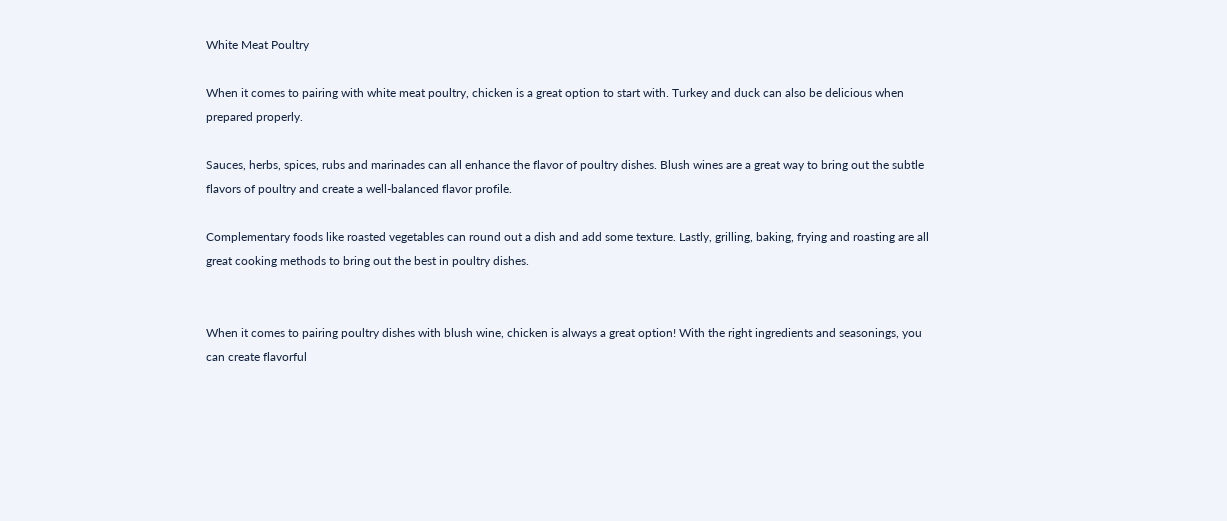White Meat Poultry

When it comes to pairing with white meat poultry, chicken is a great option to start with. Turkey and duck can also be delicious when prepared properly.

Sauces, herbs, spices, rubs and marinades can all enhance the flavor of poultry dishes. Blush wines are a great way to bring out the subtle flavors of poultry and create a well-balanced flavor profile.

Complementary foods like roasted vegetables can round out a dish and add some texture. Lastly, grilling, baking, frying and roasting are all great cooking methods to bring out the best in poultry dishes.


When it comes to pairing poultry dishes with blush wine, chicken is always a great option! With the right ingredients and seasonings, you can create flavorful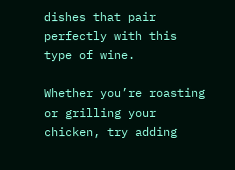dishes that pair perfectly with this type of wine.

Whether you’re roasting or grilling your chicken, try adding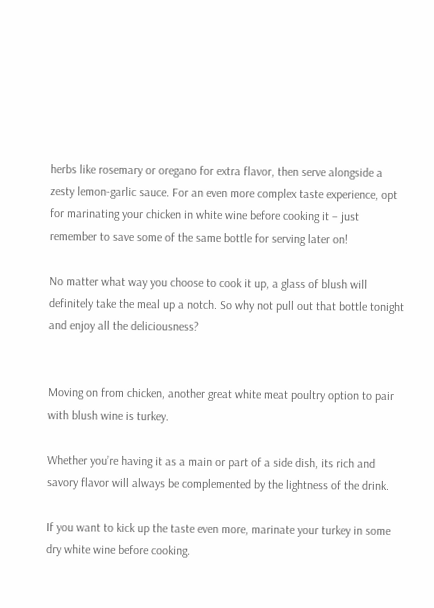herbs like rosemary or oregano for extra flavor, then serve alongside a zesty lemon-garlic sauce. For an even more complex taste experience, opt for marinating your chicken in white wine before cooking it – just remember to save some of the same bottle for serving later on!

No matter what way you choose to cook it up, a glass of blush will definitely take the meal up a notch. So why not pull out that bottle tonight and enjoy all the deliciousness?


Moving on from chicken, another great white meat poultry option to pair with blush wine is turkey.

Whether you’re having it as a main or part of a side dish, its rich and savory flavor will always be complemented by the lightness of the drink.

If you want to kick up the taste even more, marinate your turkey in some dry white wine before cooking.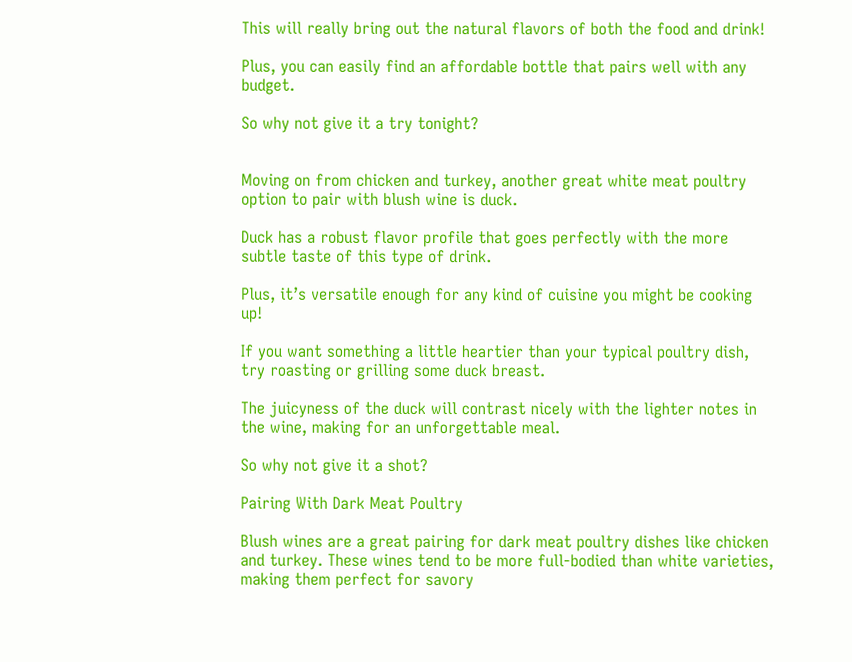This will really bring out the natural flavors of both the food and drink!

Plus, you can easily find an affordable bottle that pairs well with any budget.

So why not give it a try tonight?


Moving on from chicken and turkey, another great white meat poultry option to pair with blush wine is duck.

Duck has a robust flavor profile that goes perfectly with the more subtle taste of this type of drink.

Plus, it’s versatile enough for any kind of cuisine you might be cooking up!

If you want something a little heartier than your typical poultry dish, try roasting or grilling some duck breast.

The juicyness of the duck will contrast nicely with the lighter notes in the wine, making for an unforgettable meal.

So why not give it a shot?

Pairing With Dark Meat Poultry

Blush wines are a great pairing for dark meat poultry dishes like chicken and turkey. These wines tend to be more full-bodied than white varieties, making them perfect for savory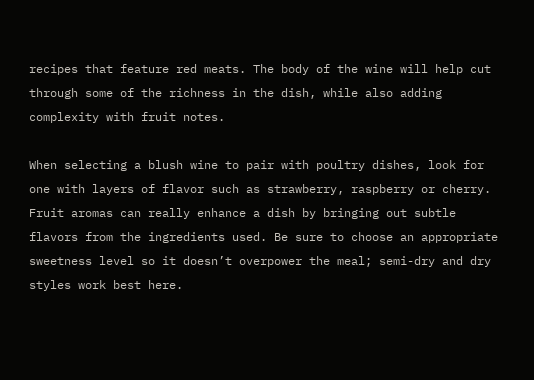recipes that feature red meats. The body of the wine will help cut through some of the richness in the dish, while also adding complexity with fruit notes.

When selecting a blush wine to pair with poultry dishes, look for one with layers of flavor such as strawberry, raspberry or cherry. Fruit aromas can really enhance a dish by bringing out subtle flavors from the ingredients used. Be sure to choose an appropriate sweetness level so it doesn’t overpower the meal; semi-dry and dry styles work best here.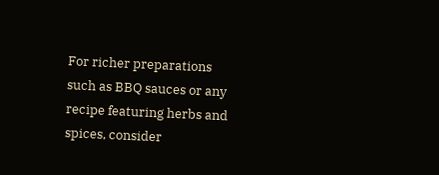For richer preparations such as BBQ sauces or any recipe featuring herbs and spices, consider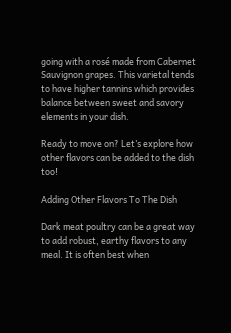going with a rosé made from Cabernet Sauvignon grapes. This varietal tends to have higher tannins which provides balance between sweet and savory elements in your dish.

Ready to move on? Let’s explore how other flavors can be added to the dish too!

Adding Other Flavors To The Dish

Dark meat poultry can be a great way to add robust, earthy flavors to any meal. It is often best when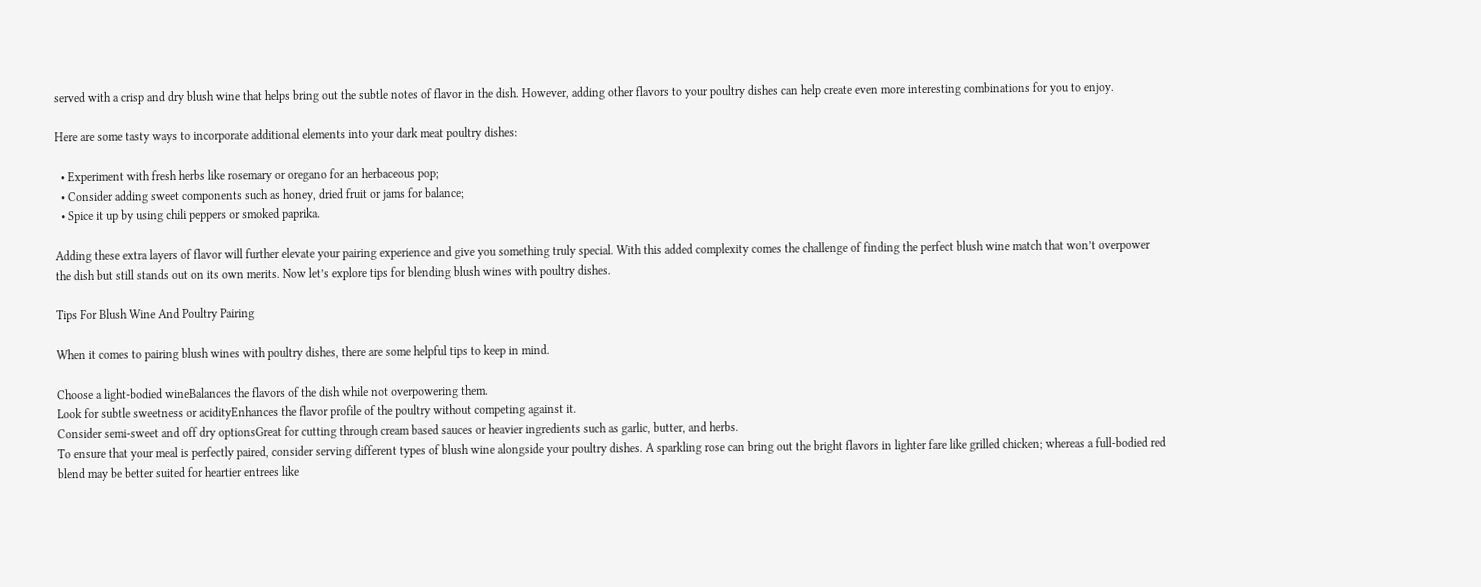served with a crisp and dry blush wine that helps bring out the subtle notes of flavor in the dish. However, adding other flavors to your poultry dishes can help create even more interesting combinations for you to enjoy.

Here are some tasty ways to incorporate additional elements into your dark meat poultry dishes:

  • Experiment with fresh herbs like rosemary or oregano for an herbaceous pop;
  • Consider adding sweet components such as honey, dried fruit or jams for balance;
  • Spice it up by using chili peppers or smoked paprika.

Adding these extra layers of flavor will further elevate your pairing experience and give you something truly special. With this added complexity comes the challenge of finding the perfect blush wine match that won’t overpower the dish but still stands out on its own merits. Now let’s explore tips for blending blush wines with poultry dishes.

Tips For Blush Wine And Poultry Pairing

When it comes to pairing blush wines with poultry dishes, there are some helpful tips to keep in mind.

Choose a light-bodied wineBalances the flavors of the dish while not overpowering them.
Look for subtle sweetness or acidityEnhances the flavor profile of the poultry without competing against it.
Consider semi-sweet and off dry optionsGreat for cutting through cream based sauces or heavier ingredients such as garlic, butter, and herbs.
To ensure that your meal is perfectly paired, consider serving different types of blush wine alongside your poultry dishes. A sparkling rose can bring out the bright flavors in lighter fare like grilled chicken; whereas a full-bodied red blend may be better suited for heartier entrees like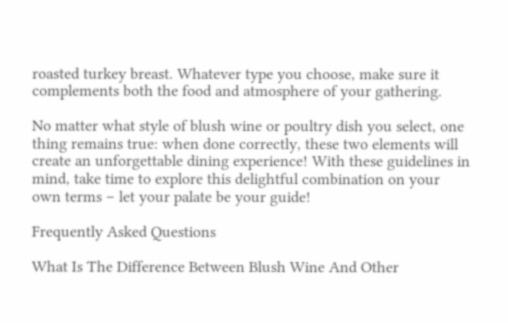roasted turkey breast. Whatever type you choose, make sure it complements both the food and atmosphere of your gathering.

No matter what style of blush wine or poultry dish you select, one thing remains true: when done correctly, these two elements will create an unforgettable dining experience! With these guidelines in mind, take time to explore this delightful combination on your own terms – let your palate be your guide!

Frequently Asked Questions

What Is The Difference Between Blush Wine And Other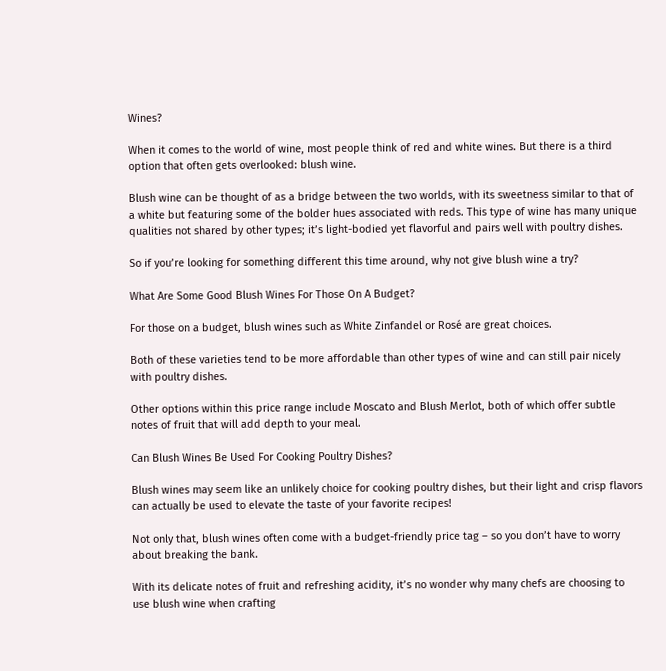Wines?

When it comes to the world of wine, most people think of red and white wines. But there is a third option that often gets overlooked: blush wine.

Blush wine can be thought of as a bridge between the two worlds, with its sweetness similar to that of a white but featuring some of the bolder hues associated with reds. This type of wine has many unique qualities not shared by other types; it’s light-bodied yet flavorful and pairs well with poultry dishes.

So if you’re looking for something different this time around, why not give blush wine a try?

What Are Some Good Blush Wines For Those On A Budget?

For those on a budget, blush wines such as White Zinfandel or Rosé are great choices.

Both of these varieties tend to be more affordable than other types of wine and can still pair nicely with poultry dishes.

Other options within this price range include Moscato and Blush Merlot, both of which offer subtle notes of fruit that will add depth to your meal.

Can Blush Wines Be Used For Cooking Poultry Dishes?

Blush wines may seem like an unlikely choice for cooking poultry dishes, but their light and crisp flavors can actually be used to elevate the taste of your favorite recipes!

Not only that, blush wines often come with a budget-friendly price tag – so you don’t have to worry about breaking the bank.

With its delicate notes of fruit and refreshing acidity, it’s no wonder why many chefs are choosing to use blush wine when crafting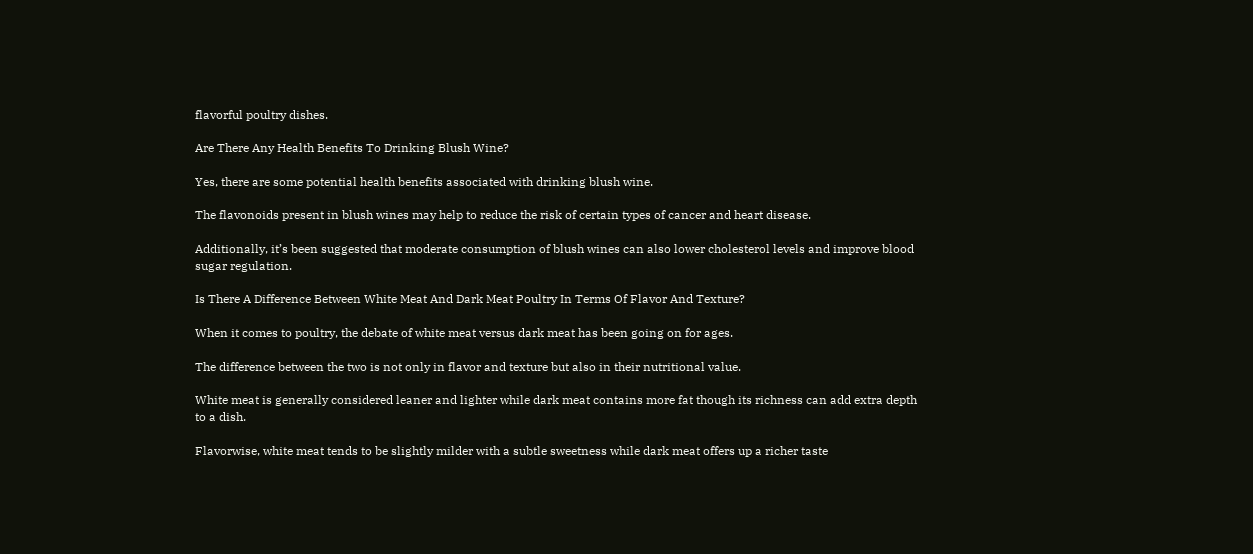flavorful poultry dishes.

Are There Any Health Benefits To Drinking Blush Wine?

Yes, there are some potential health benefits associated with drinking blush wine.

The flavonoids present in blush wines may help to reduce the risk of certain types of cancer and heart disease.

Additionally, it’s been suggested that moderate consumption of blush wines can also lower cholesterol levels and improve blood sugar regulation.

Is There A Difference Between White Meat And Dark Meat Poultry In Terms Of Flavor And Texture?

When it comes to poultry, the debate of white meat versus dark meat has been going on for ages.

The difference between the two is not only in flavor and texture but also in their nutritional value.

White meat is generally considered leaner and lighter while dark meat contains more fat though its richness can add extra depth to a dish.

Flavorwise, white meat tends to be slightly milder with a subtle sweetness while dark meat offers up a richer taste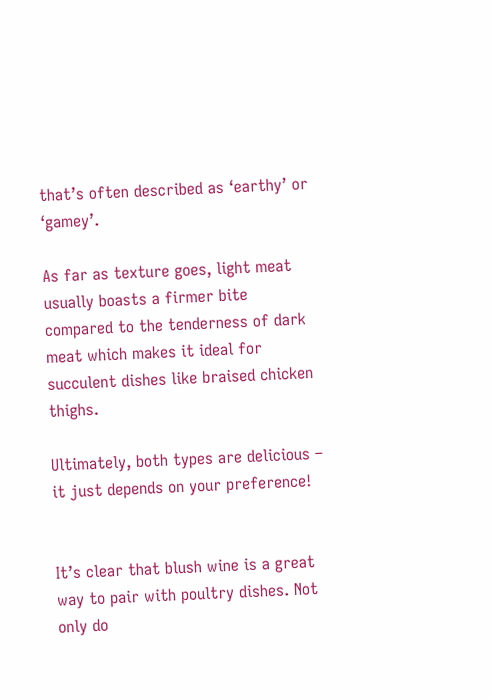that’s often described as ‘earthy’ or ‘gamey’.

As far as texture goes, light meat usually boasts a firmer bite compared to the tenderness of dark meat which makes it ideal for succulent dishes like braised chicken thighs.

Ultimately, both types are delicious – it just depends on your preference!


It’s clear that blush wine is a great way to pair with poultry dishes. Not only do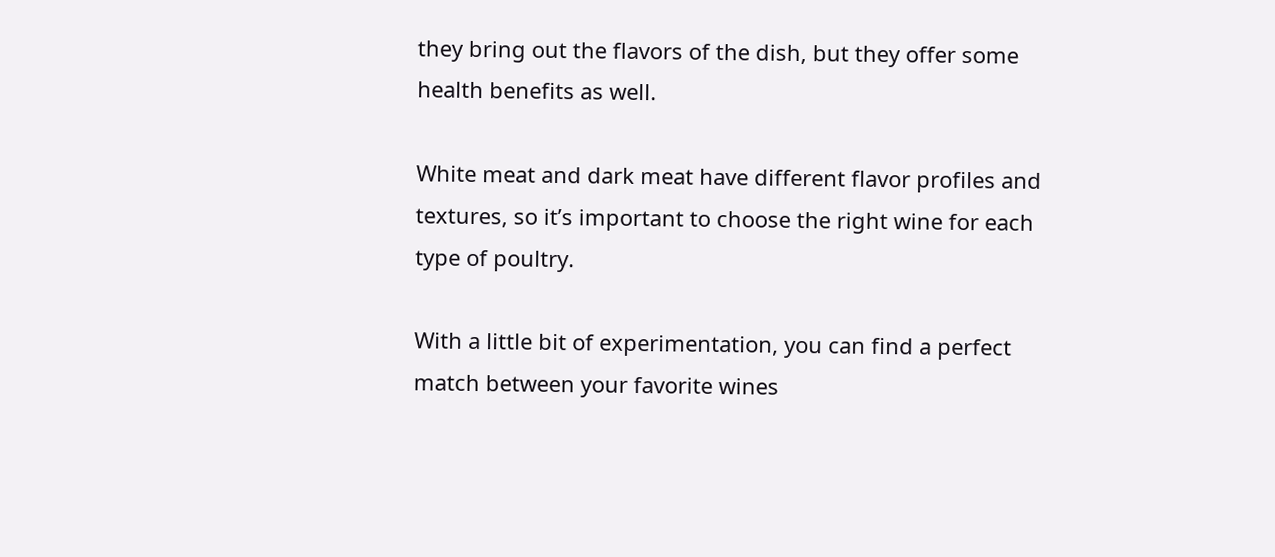they bring out the flavors of the dish, but they offer some health benefits as well.

White meat and dark meat have different flavor profiles and textures, so it’s important to choose the right wine for each type of poultry.

With a little bit of experimentation, you can find a perfect match between your favorite wines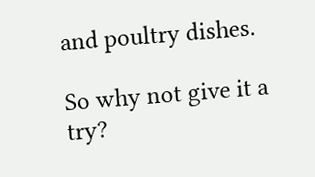and poultry dishes.

So why not give it a try?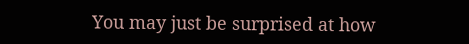You may just be surprised at how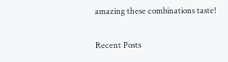amazing these combinations taste!

Recent Posts